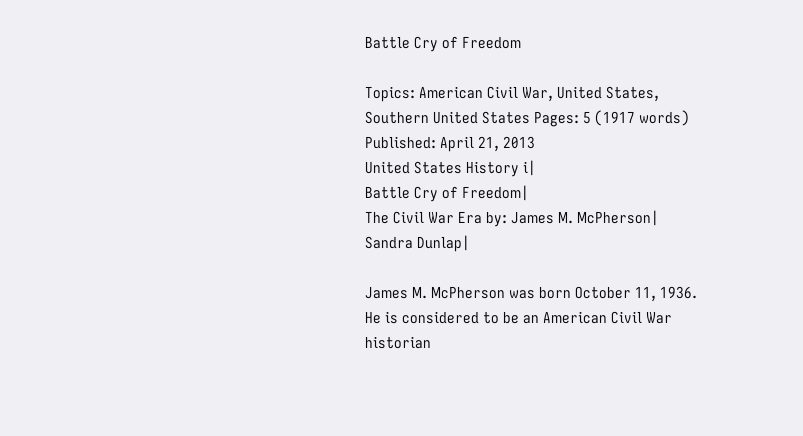Battle Cry of Freedom

Topics: American Civil War, United States, Southern United States Pages: 5 (1917 words) Published: April 21, 2013
United States History i|
Battle Cry of Freedom|
The Civil War Era by: James M. McPherson|
Sandra Dunlap|

James M. McPherson was born October 11, 1936. He is considered to be an American Civil War historian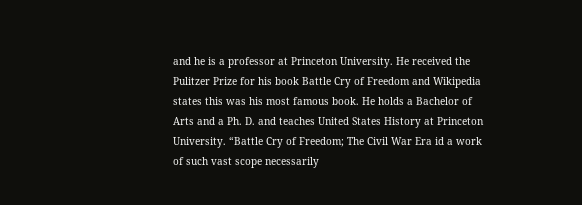and he is a professor at Princeton University. He received the Pulitzer Prize for his book Battle Cry of Freedom and Wikipedia states this was his most famous book. He holds a Bachelor of Arts and a Ph. D. and teaches United States History at Princeton University. “Battle Cry of Freedom; The Civil War Era id a work of such vast scope necessarily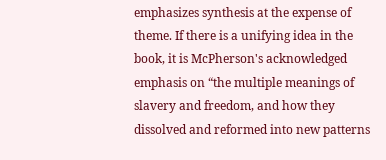emphasizes synthesis at the expense of theme. If there is a unifying idea in the book, it is McPherson's acknowledged emphasis on “the multiple meanings of slavery and freedom, and how they dissolved and reformed into new patterns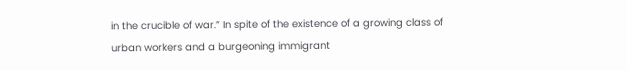in the crucible of war.” In spite of the existence of a growing class of urban workers and a burgeoning immigrant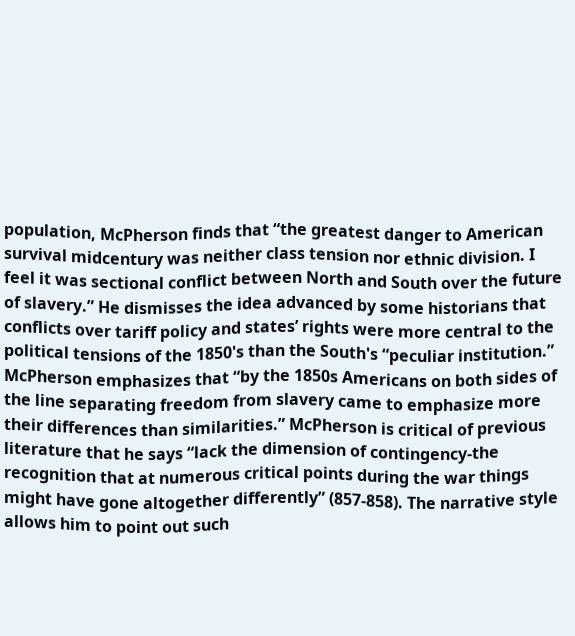population, McPherson finds that “the greatest danger to American survival midcentury was neither class tension nor ethnic division. I feel it was sectional conflict between North and South over the future of slavery.” He dismisses the idea advanced by some historians that conflicts over tariff policy and states’ rights were more central to the political tensions of the 1850's than the South's “peculiar institution.” McPherson emphasizes that “by the 1850s Americans on both sides of the line separating freedom from slavery came to emphasize more their differences than similarities.” McPherson is critical of previous literature that he says “lack the dimension of contingency-the recognition that at numerous critical points during the war things might have gone altogether differently” (857-858). The narrative style allows him to point out such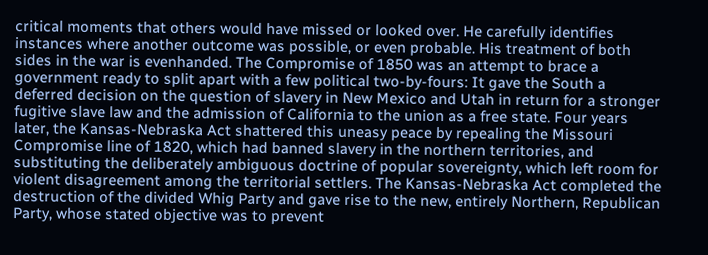critical moments that others would have missed or looked over. He carefully identifies instances where another outcome was possible, or even probable. His treatment of both sides in the war is evenhanded. The Compromise of 1850 was an attempt to brace a government ready to split apart with a few political two-by-fours: It gave the South a deferred decision on the question of slavery in New Mexico and Utah in return for a stronger fugitive slave law and the admission of California to the union as a free state. Four years later, the Kansas-Nebraska Act shattered this uneasy peace by repealing the Missouri Compromise line of 1820, which had banned slavery in the northern territories, and substituting the deliberately ambiguous doctrine of popular sovereignty, which left room for violent disagreement among the territorial settlers. The Kansas-Nebraska Act completed the destruction of the divided Whig Party and gave rise to the new, entirely Northern, Republican Party, whose stated objective was to prevent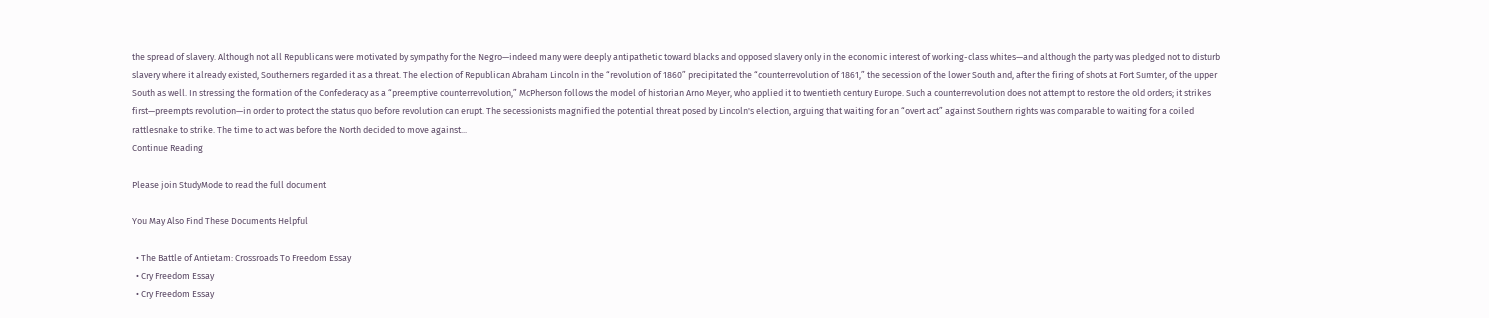the spread of slavery. Although not all Republicans were motivated by sympathy for the Negro—indeed many were deeply antipathetic toward blacks and opposed slavery only in the economic interest of working-class whites—and although the party was pledged not to disturb slavery where it already existed, Southerners regarded it as a threat. The election of Republican Abraham Lincoln in the “revolution of 1860” precipitated the “counterrevolution of 1861,” the secession of the lower South and, after the firing of shots at Fort Sumter, of the upper South as well. In stressing the formation of the Confederacy as a “preemptive counterrevolution,” McPherson follows the model of historian Arno Meyer, who applied it to twentieth century Europe. Such a counterrevolution does not attempt to restore the old orders; it strikes first—preempts revolution—in order to protect the status quo before revolution can erupt. The secessionists magnified the potential threat posed by Lincoln's election, arguing that waiting for an “overt act” against Southern rights was comparable to waiting for a coiled rattlesnake to strike. The time to act was before the North decided to move against...
Continue Reading

Please join StudyMode to read the full document

You May Also Find These Documents Helpful

  • The Battle of Antietam: Crossroads To Freedom Essay
  • Cry Freedom Essay
  • Cry Freedom Essay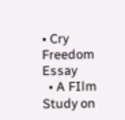• Cry Freedom Essay
  • A FIlm Study on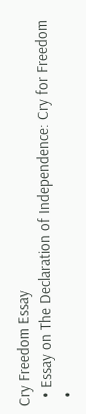Cry Freedom Essay
  • Essay on The Declaration of Independence: Cry for Freedom
  •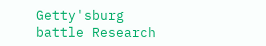Getty'sburg battle Research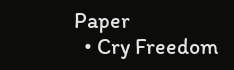Paper
  • Cry Freedom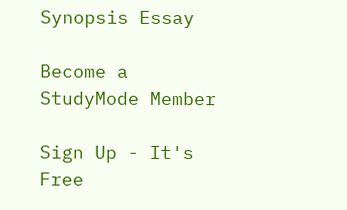Synopsis Essay

Become a StudyMode Member

Sign Up - It's Free